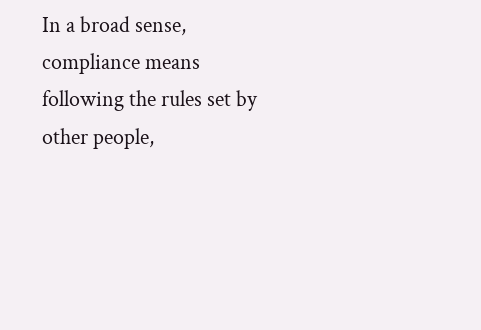In a broad sense, compliance means following the rules set by other people,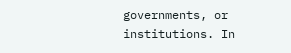governments, or institutions. In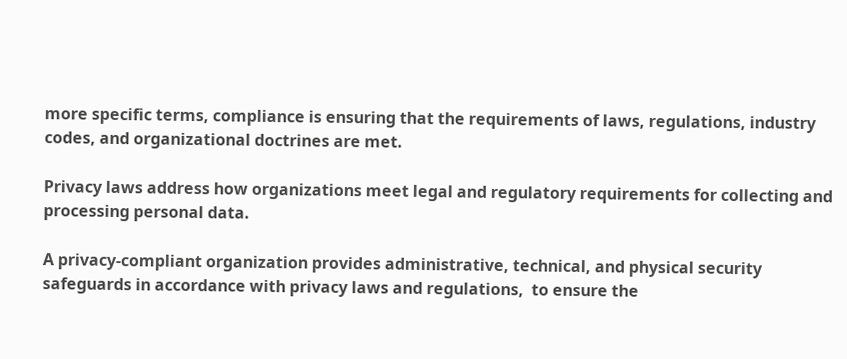more specific terms, compliance is ensuring that the requirements of laws, regulations, industry codes, and organizational doctrines are met.

Privacy laws address how organizations meet legal and regulatory requirements for collecting and processing personal data.

A privacy-compliant organization provides administrative, technical, and physical security safeguards in accordance with privacy laws and regulations,  to ensure the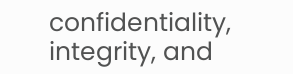confidentiality, integrity, and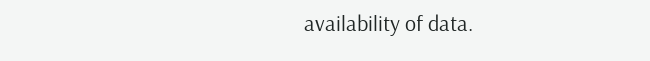availability of data.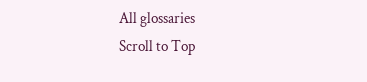All glossaries
Scroll to Top